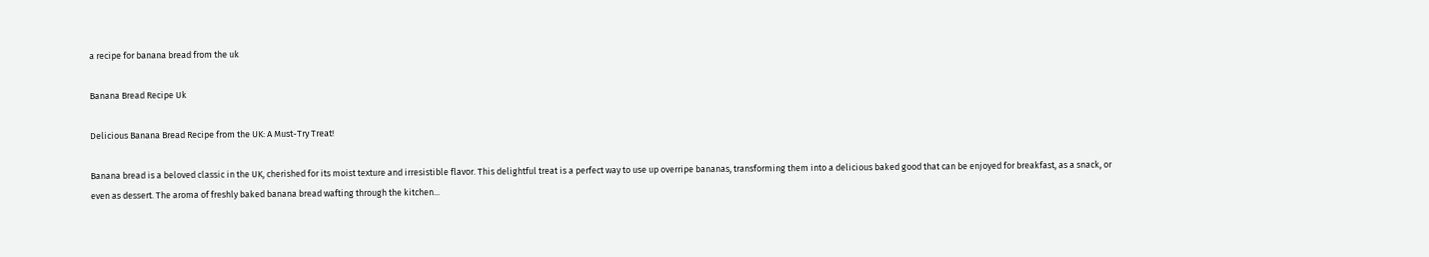a recipe for banana bread from the uk

Banana Bread Recipe Uk

Delicious Banana Bread Recipe from the UK: A Must-Try Treat!

Banana bread is a beloved classic in the UK, cherished for its moist texture and irresistible flavor. This delightful treat is a perfect way to use up overripe bananas, transforming them into a delicious baked good that can be enjoyed for breakfast, as a snack, or even as dessert. The aroma of freshly baked banana bread wafting through the kitchen...